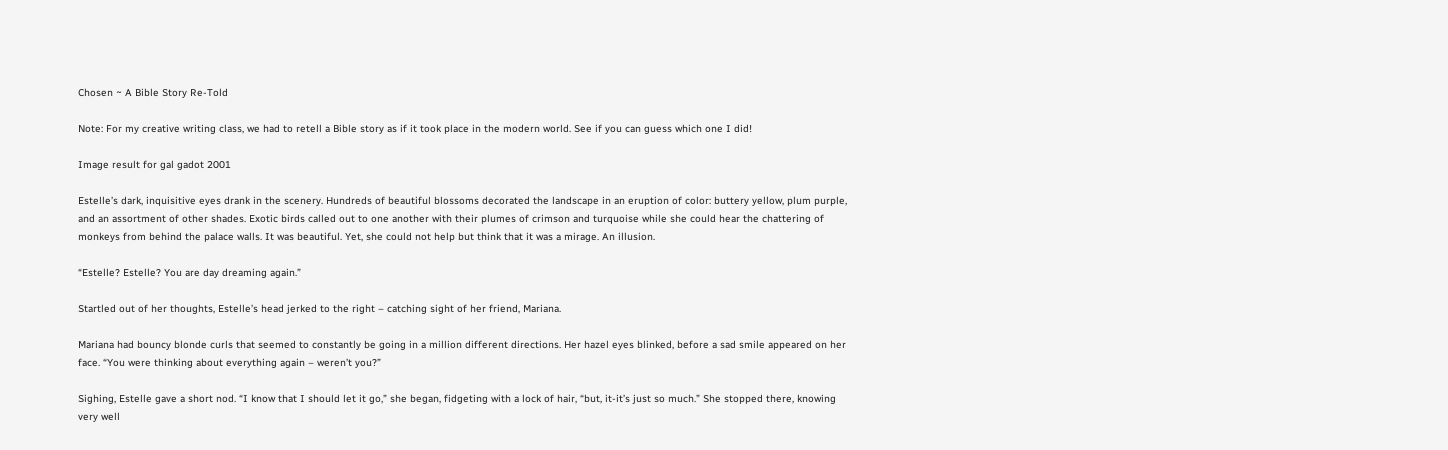Chosen ~ A Bible Story Re-Told

Note: For my creative writing class, we had to retell a Bible story as if it took place in the modern world. See if you can guess which one I did!

Image result for gal gadot 2001

Estelle’s dark, inquisitive eyes drank in the scenery. Hundreds of beautiful blossoms decorated the landscape in an eruption of color: buttery yellow, plum purple, and an assortment of other shades. Exotic birds called out to one another with their plumes of crimson and turquoise while she could hear the chattering of monkeys from behind the palace walls. It was beautiful. Yet, she could not help but think that it was a mirage. An illusion.

“Estelle? Estelle? You are day dreaming again.”

Startled out of her thoughts, Estelle’s head jerked to the right – catching sight of her friend, Mariana.

Mariana had bouncy blonde curls that seemed to constantly be going in a million different directions. Her hazel eyes blinked, before a sad smile appeared on her face. “You were thinking about everything again – weren’t you?”

Sighing, Estelle gave a short nod. “I know that I should let it go,” she began, fidgeting with a lock of hair, “but, it-it’s just so much.” She stopped there, knowing very well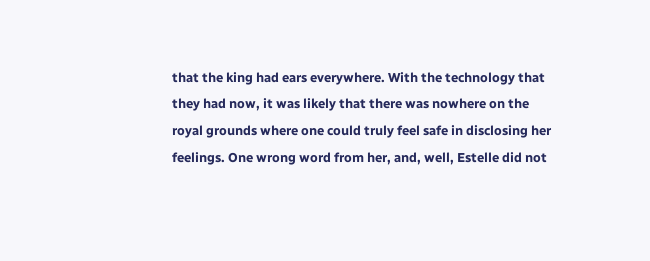that the king had ears everywhere. With the technology that they had now, it was likely that there was nowhere on the royal grounds where one could truly feel safe in disclosing her feelings. One wrong word from her, and, well, Estelle did not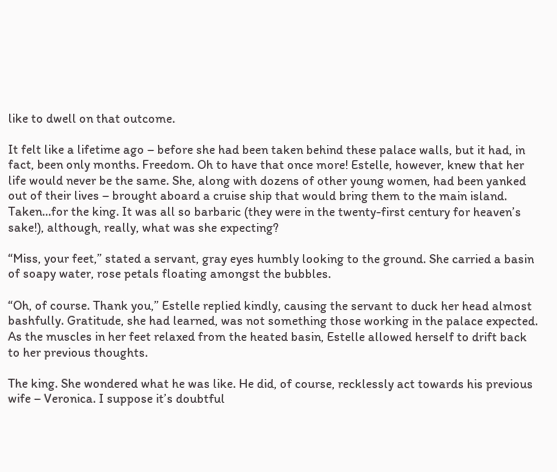like to dwell on that outcome.

It felt like a lifetime ago – before she had been taken behind these palace walls, but it had, in fact, been only months. Freedom. Oh to have that once more! Estelle, however, knew that her life would never be the same. She, along with dozens of other young women, had been yanked out of their lives – brought aboard a cruise ship that would bring them to the main island. Taken…for the king. It was all so barbaric (they were in the twenty-first century for heaven’s sake!), although, really, what was she expecting?

“Miss, your feet,” stated a servant, gray eyes humbly looking to the ground. She carried a basin of soapy water, rose petals floating amongst the bubbles.

“Oh, of course. Thank you,” Estelle replied kindly, causing the servant to duck her head almost bashfully. Gratitude, she had learned, was not something those working in the palace expected. As the muscles in her feet relaxed from the heated basin, Estelle allowed herself to drift back to her previous thoughts.

The king. She wondered what he was like. He did, of course, recklessly act towards his previous wife – Veronica. I suppose it’s doubtful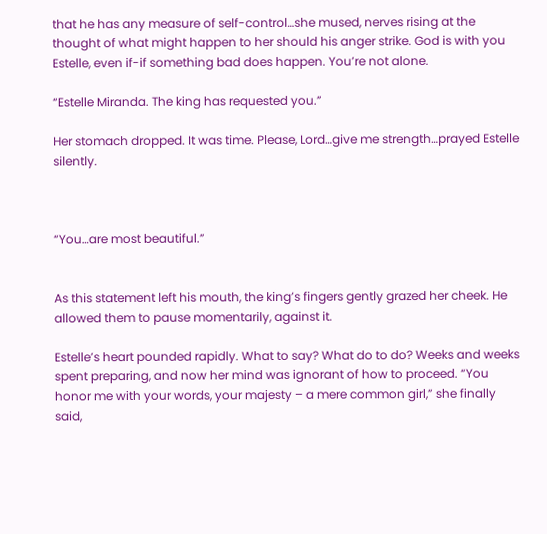that he has any measure of self-control…she mused, nerves rising at the thought of what might happen to her should his anger strike. God is with you Estelle, even if-if something bad does happen. You’re not alone.

“Estelle Miranda. The king has requested you.”

Her stomach dropped. It was time. Please, Lord…give me strength…prayed Estelle silently.



“You…are most beautiful.”


As this statement left his mouth, the king’s fingers gently grazed her cheek. He allowed them to pause momentarily, against it.

Estelle’s heart pounded rapidly. What to say? What do to do? Weeks and weeks spent preparing, and now her mind was ignorant of how to proceed. “You honor me with your words, your majesty – a mere common girl,” she finally said,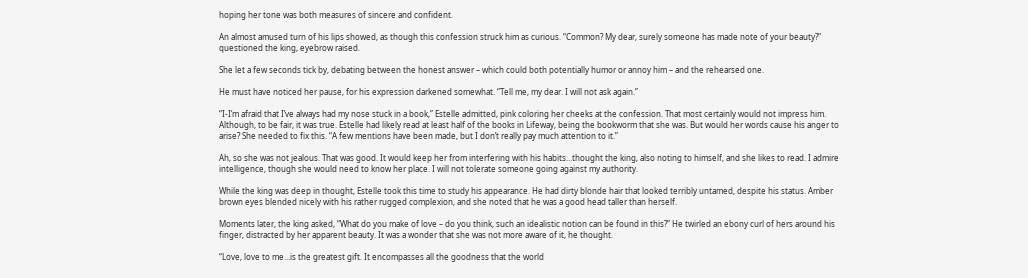hoping her tone was both measures of sincere and confident.

An almost amused turn of his lips showed, as though this confession struck him as curious. “Common? My dear, surely someone has made note of your beauty?” questioned the king, eyebrow raised.

She let a few seconds tick by, debating between the honest answer – which could both potentially humor or annoy him – and the rehearsed one.

He must have noticed her pause, for his expression darkened somewhat. “Tell me, my dear. I will not ask again.”

“I-I’m afraid that I’ve always had my nose stuck in a book,” Estelle admitted, pink coloring her cheeks at the confession. That most certainly would not impress him. Although, to be fair, it was true. Estelle had likely read at least half of the books in Lifeway, being the bookworm that she was. But would her words cause his anger to arise? She needed to fix this. “A few mentions have been made, but I don’t really pay much attention to it.”

Ah, so she was not jealous. That was good. It would keep her from interfering with his habits…thought the king, also noting to himself, and she likes to read. I admire intelligence, though she would need to know her place. I will not tolerate someone going against my authority.

While the king was deep in thought, Estelle took this time to study his appearance. He had dirty blonde hair that looked terribly untamed, despite his status. Amber brown eyes blended nicely with his rather rugged complexion, and she noted that he was a good head taller than herself.

Moments later, the king asked, “What do you make of love – do you think, such an idealistic notion can be found in this?” He twirled an ebony curl of hers around his finger, distracted by her apparent beauty. It was a wonder that she was not more aware of it, he thought.

“Love, love to me…is the greatest gift. It encompasses all the goodness that the world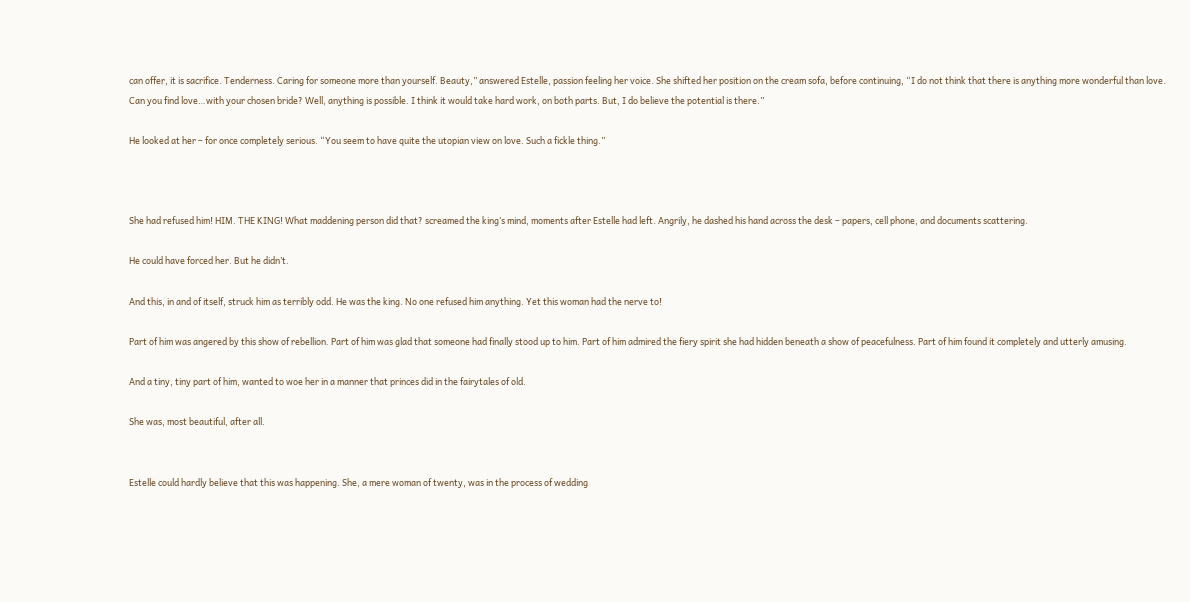can offer, it is sacrifice. Tenderness. Caring for someone more than yourself. Beauty,” answered Estelle, passion feeling her voice. She shifted her position on the cream sofa, before continuing, “I do not think that there is anything more wonderful than love. Can you find love…with your chosen bride? Well, anything is possible. I think it would take hard work, on both parts. But, I do believe the potential is there.”

He looked at her – for once completely serious. “You seem to have quite the utopian view on love. Such a fickle thing.”



She had refused him! HIM. THE KING! What maddening person did that? screamed the king’s mind, moments after Estelle had left. Angrily, he dashed his hand across the desk – papers, cell phone, and documents scattering.

He could have forced her. But he didn’t.

And this, in and of itself, struck him as terribly odd. He was the king. No one refused him anything. Yet this woman had the nerve to!

Part of him was angered by this show of rebellion. Part of him was glad that someone had finally stood up to him. Part of him admired the fiery spirit she had hidden beneath a show of peacefulness. Part of him found it completely and utterly amusing.

And a tiny, tiny part of him, wanted to woe her in a manner that princes did in the fairytales of old.

She was, most beautiful, after all.


Estelle could hardly believe that this was happening. She, a mere woman of twenty, was in the process of wedding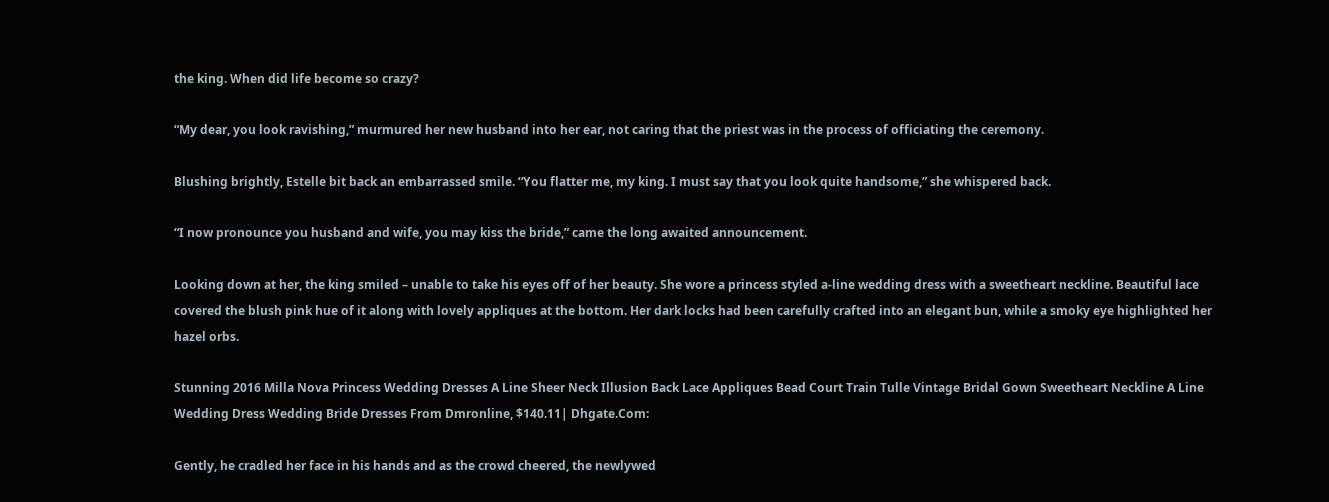the king. When did life become so crazy?

“My dear, you look ravishing,” murmured her new husband into her ear, not caring that the priest was in the process of officiating the ceremony.

Blushing brightly, Estelle bit back an embarrassed smile. “You flatter me, my king. I must say that you look quite handsome,” she whispered back.

“I now pronounce you husband and wife, you may kiss the bride,” came the long awaited announcement.

Looking down at her, the king smiled – unable to take his eyes off of her beauty. She wore a princess styled a-line wedding dress with a sweetheart neckline. Beautiful lace covered the blush pink hue of it along with lovely appliques at the bottom. Her dark locks had been carefully crafted into an elegant bun, while a smoky eye highlighted her hazel orbs.

Stunning 2016 Milla Nova Princess Wedding Dresses A Line Sheer Neck Illusion Back Lace Appliques Bead Court Train Tulle Vintage Bridal Gown Sweetheart Neckline A Line Wedding Dress Wedding Bride Dresses From Dmronline, $140.11| Dhgate.Com:

Gently, he cradled her face in his hands and as the crowd cheered, the newlywed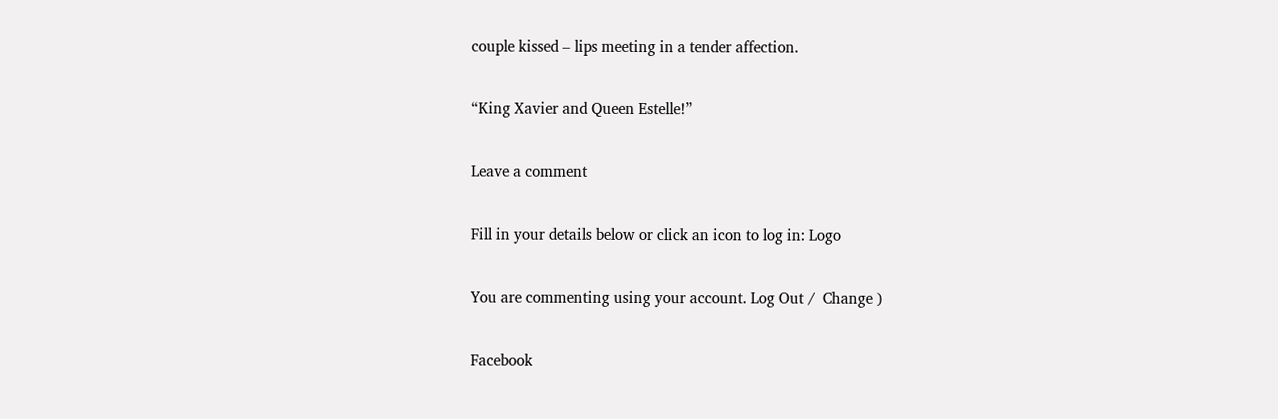couple kissed – lips meeting in a tender affection.

“King Xavier and Queen Estelle!”

Leave a comment

Fill in your details below or click an icon to log in: Logo

You are commenting using your account. Log Out /  Change )

Facebook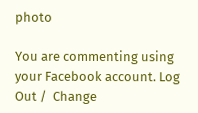photo

You are commenting using your Facebook account. Log Out /  Change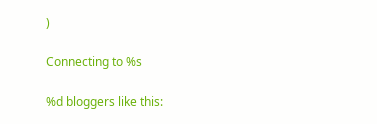)

Connecting to %s

%d bloggers like this: